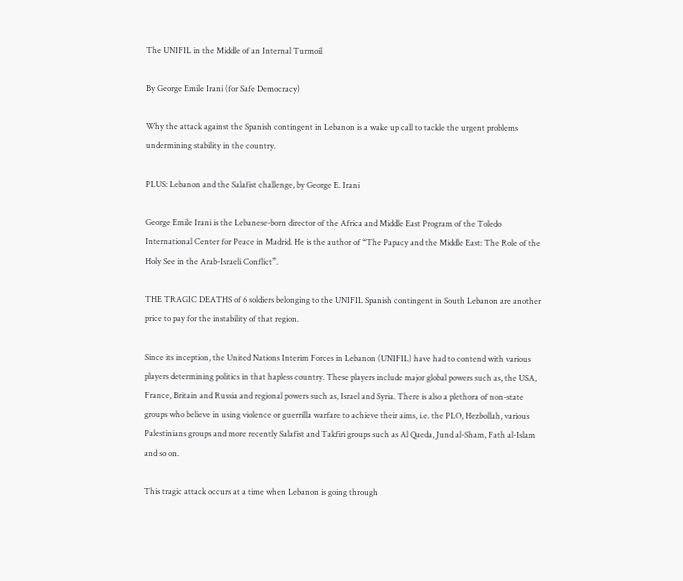The UNIFIL in the Middle of an Internal Turmoil

By George Emile Irani (for Safe Democracy)

Why the attack against the Spanish contingent in Lebanon is a wake up call to tackle the urgent problems undermining stability in the country.

PLUS: Lebanon and the Salafist challenge, by George E. Irani

George Emile Irani is the Lebanese-born director of the Africa and Middle East Program of the Toledo International Center for Peace in Madrid. He is the author of “The Papacy and the Middle East: The Role of the Holy See in the Arab-Israeli Conflict”.

THE TRAGIC DEATHS of 6 soldiers belonging to the UNIFIL Spanish contingent in South Lebanon are another price to pay for the instability of that region.

Since its inception, the United Nations Interim Forces in Lebanon (UNIFIL) have had to contend with various players determining politics in that hapless country. These players include major global powers such as, the USA, France, Britain and Russia and regional powers such as, Israel and Syria. There is also a plethora of non-state groups who believe in using violence or guerrilla warfare to achieve their aims, i.e. the PLO, Hezbollah, various Palestinians groups and more recently Salafist and Takfiri groups such as Al Qaeda, Jund al-Sham, Fath al-Islam and so on.

This tragic attack occurs at a time when Lebanon is going through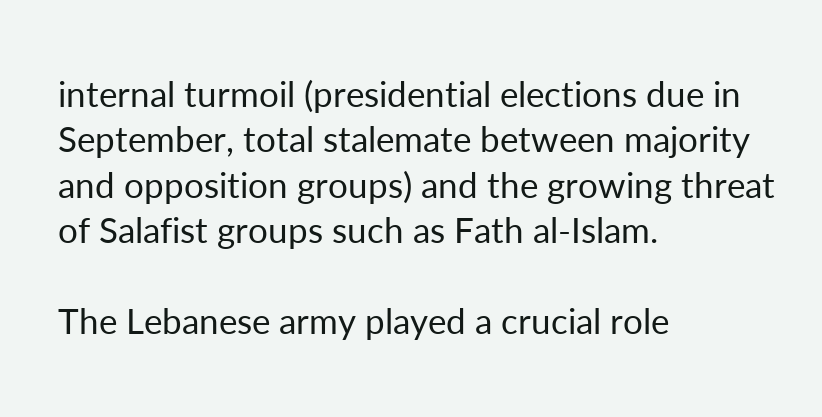internal turmoil (presidential elections due in September, total stalemate between majority and opposition groups) and the growing threat of Salafist groups such as Fath al-Islam.

The Lebanese army played a crucial role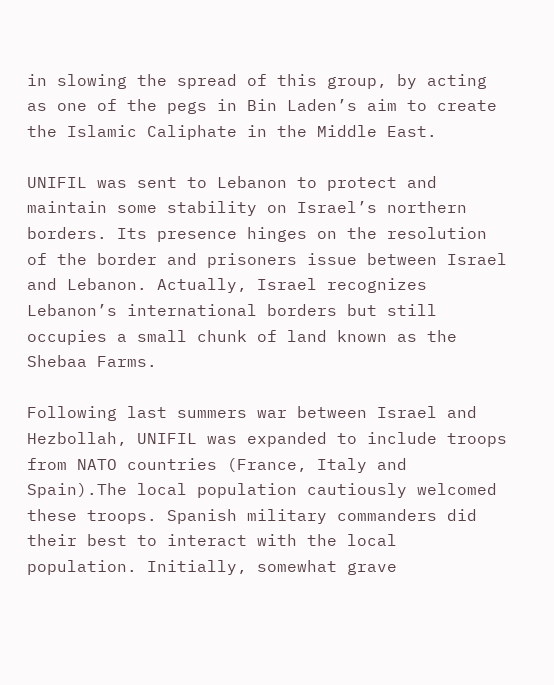in slowing the spread of this group, by acting as one of the pegs in Bin Laden’s aim to create the Islamic Caliphate in the Middle East.

UNIFIL was sent to Lebanon to protect and maintain some stability on Israel’s northern borders. Its presence hinges on the resolution of the border and prisoners issue between Israel and Lebanon. Actually, Israel recognizes Lebanon’s international borders but still occupies a small chunk of land known as the Shebaa Farms.

Following last summers war between Israel and Hezbollah, UNIFIL was expanded to include troops from NATO countries (France, Italy and Spain).The local population cautiously welcomed these troops. Spanish military commanders did their best to interact with the local population. Initially, somewhat grave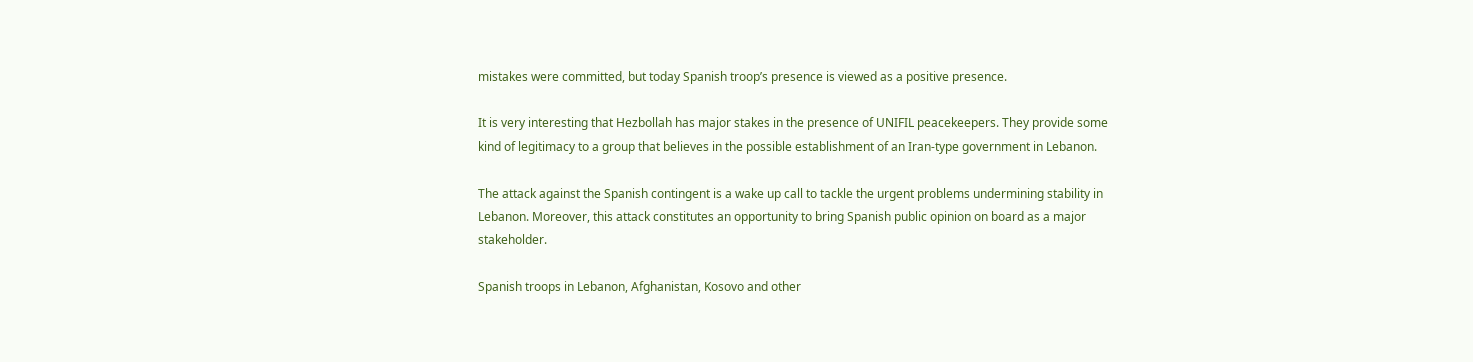mistakes were committed, but today Spanish troop’s presence is viewed as a positive presence.

It is very interesting that Hezbollah has major stakes in the presence of UNIFIL peacekeepers. They provide some kind of legitimacy to a group that believes in the possible establishment of an Iran-type government in Lebanon.

The attack against the Spanish contingent is a wake up call to tackle the urgent problems undermining stability in Lebanon. Moreover, this attack constitutes an opportunity to bring Spanish public opinion on board as a major stakeholder.

Spanish troops in Lebanon, Afghanistan, Kosovo and other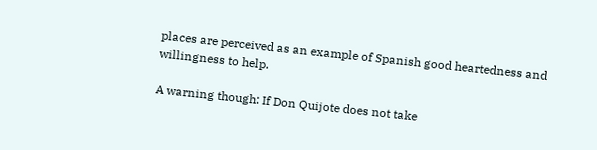places are perceived as an example of Spanish good heartedness and willingness to help.

A warning though: If Don Quijote does not take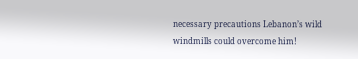necessary precautions Lebanon’s wild windmills could overcome him!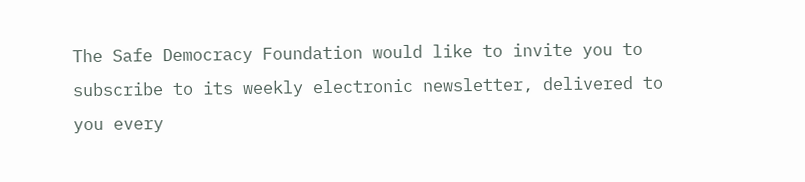The Safe Democracy Foundation would like to invite you to subscribe to its weekly electronic newsletter, delivered to you every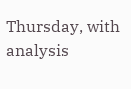Thursday, with analysis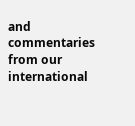and commentaries from our international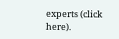experts (click here).